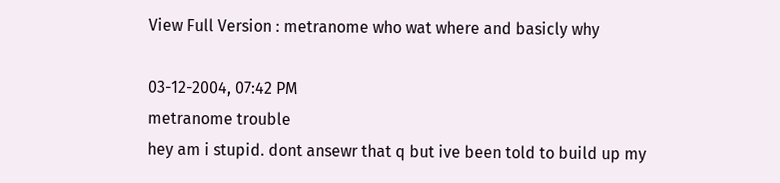View Full Version : metranome who wat where and basicly why

03-12-2004, 07:42 PM
metranome trouble
hey am i stupid. dont ansewr that q but ive been told to build up my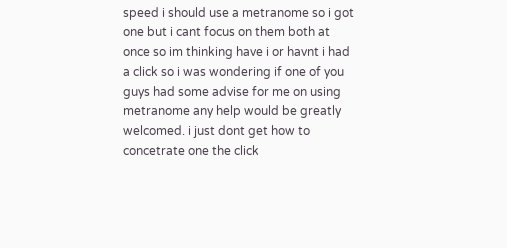speed i should use a metranome so i got one but i cant focus on them both at once so im thinking have i or havnt i had a click so i was wondering if one of you guys had some advise for me on using metranome any help would be greatly welcomed. i just dont get how to concetrate one the click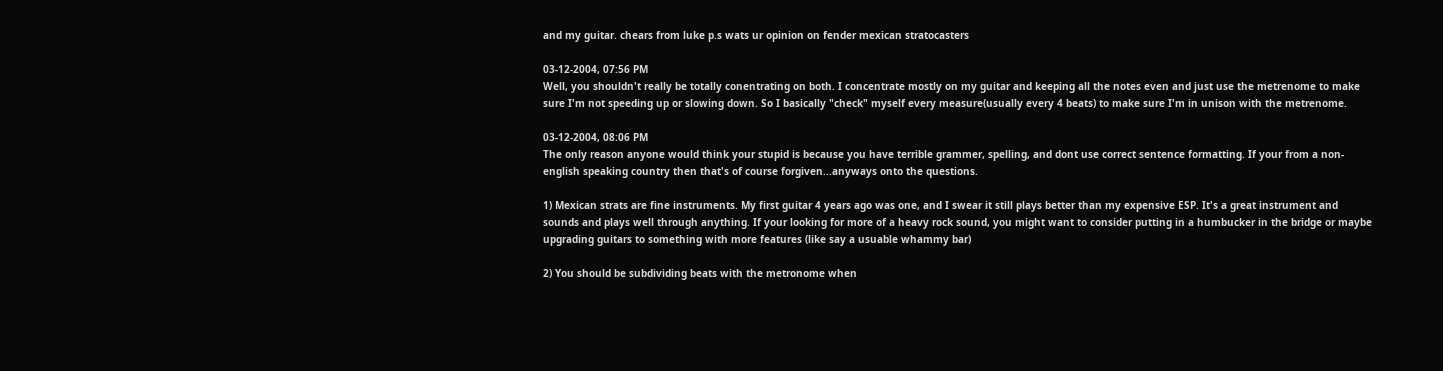and my guitar. chears from luke p.s wats ur opinion on fender mexican stratocasters

03-12-2004, 07:56 PM
Well, you shouldn't really be totally conentrating on both. I concentrate mostly on my guitar and keeping all the notes even and just use the metrenome to make sure I'm not speeding up or slowing down. So I basically "check" myself every measure(usually every 4 beats) to make sure I'm in unison with the metrenome.

03-12-2004, 08:06 PM
The only reason anyone would think your stupid is because you have terrible grammer, spelling, and dont use correct sentence formatting. If your from a non-english speaking country then that's of course forgiven...anyways onto the questions.

1) Mexican strats are fine instruments. My first guitar 4 years ago was one, and I swear it still plays better than my expensive ESP. It's a great instrument and sounds and plays well through anything. If your looking for more of a heavy rock sound, you might want to consider putting in a humbucker in the bridge or maybe upgrading guitars to something with more features (like say a usuable whammy bar)

2) You should be subdividing beats with the metronome when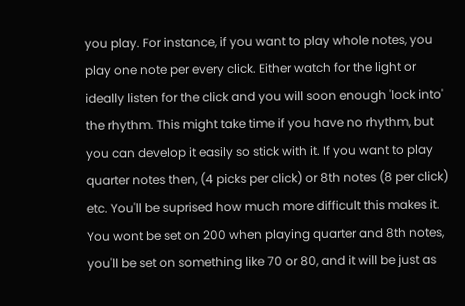you play. For instance, if you want to play whole notes, you play one note per every click. Either watch for the light or ideally listen for the click and you will soon enough 'lock into' the rhythm. This might take time if you have no rhythm, but you can develop it easily so stick with it. If you want to play quarter notes then, (4 picks per click) or 8th notes (8 per click) etc. You'll be suprised how much more difficult this makes it. You wont be set on 200 when playing quarter and 8th notes, you'll be set on something like 70 or 80, and it will be just as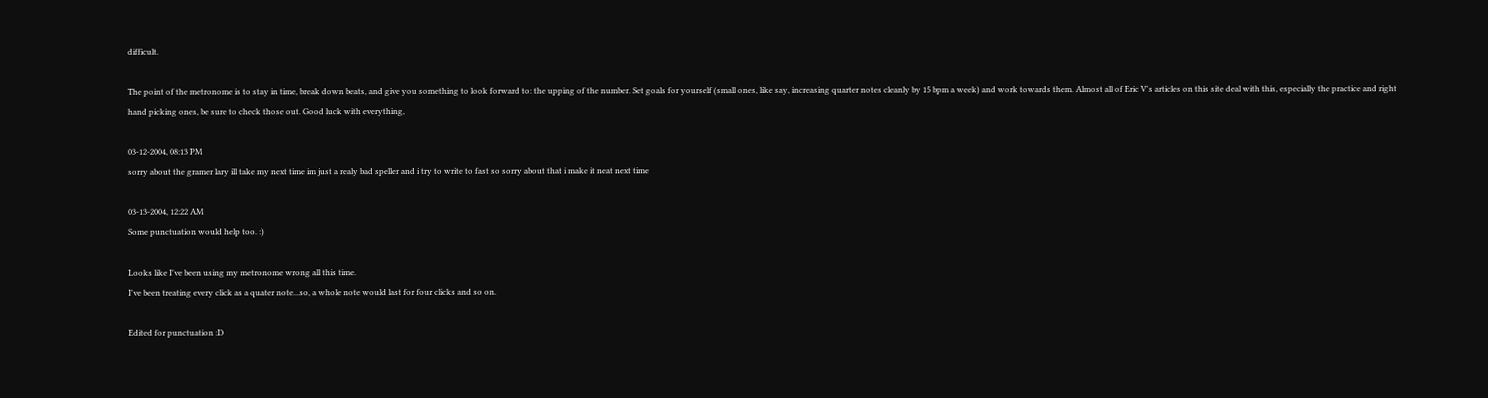difficult.

The point of the metronome is to stay in time, break down beats, and give you something to look forward to: the upping of the number. Set goals for yourself (small ones, like say, increasing quarter notes cleanly by 15 bpm a week) and work towards them. Almost all of Eric V's articles on this site deal with this, especially the practice and right hand picking ones, be sure to check those out. Good luck with everything,

03-12-2004, 08:13 PM
sorry about the gramer lary ill take my next time im just a realy bad speller and i try to write to fast so sorry about that i make it neat next time

03-13-2004, 12:22 AM
Some punctuation would help too. :)

Looks like I've been using my metronome wrong all this time.
I've been treating every click as a quater note...so, a whole note would last for four clicks and so on.

Edited for punctuation :D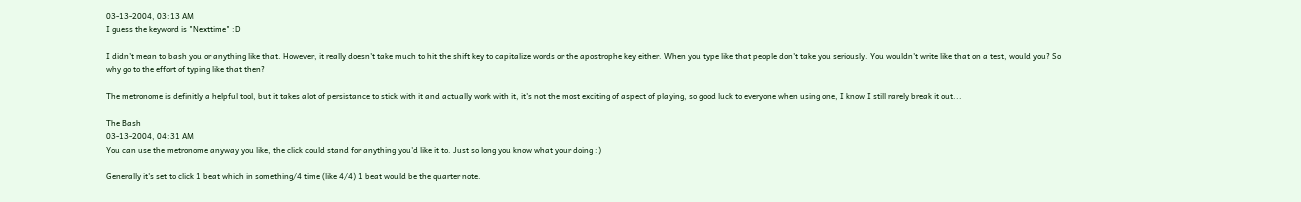03-13-2004, 03:13 AM
I guess the keyword is "Nexttime" :D

I didn't mean to bash you or anything like that. However, it really doesn't take much to hit the shift key to capitalize words or the apostrophe key either. When you type like that people don't take you seriously. You wouldn't write like that on a test, would you? So why go to the effort of typing like that then?

The metronome is definitly a helpful tool, but it takes alot of persistance to stick with it and actually work with it, it's not the most exciting of aspect of playing, so good luck to everyone when using one, I know I still rarely break it out...

The Bash
03-13-2004, 04:31 AM
You can use the metronome anyway you like, the click could stand for anything you'd like it to. Just so long you know what your doing :)

Generally it's set to click 1 beat which in something/4 time (like 4/4) 1 beat would be the quarter note.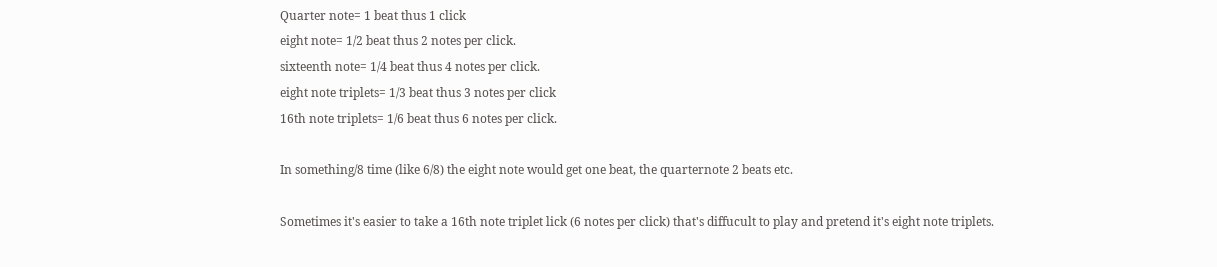Quarter note= 1 beat thus 1 click
eight note= 1/2 beat thus 2 notes per click.
sixteenth note= 1/4 beat thus 4 notes per click.
eight note triplets= 1/3 beat thus 3 notes per click
16th note triplets= 1/6 beat thus 6 notes per click.

In something/8 time (like 6/8) the eight note would get one beat, the quarternote 2 beats etc.

Sometimes it's easier to take a 16th note triplet lick (6 notes per click) that's diffucult to play and pretend it's eight note triplets.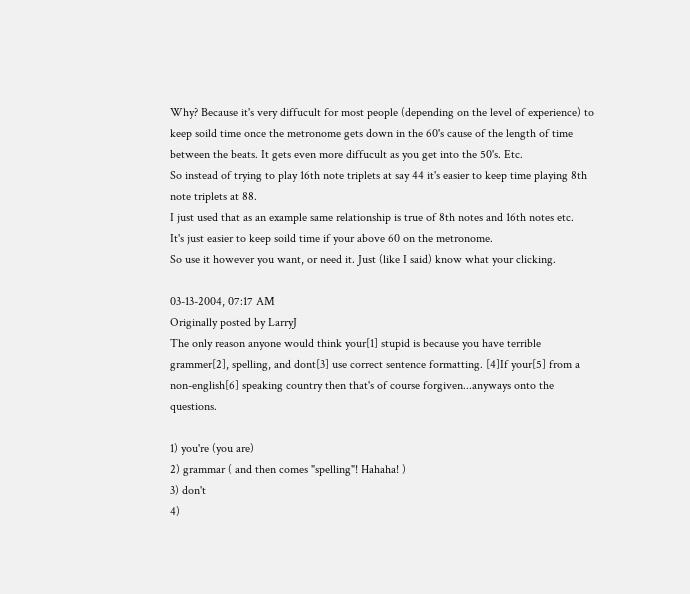Why? Because it's very diffucult for most people (depending on the level of experience) to keep soild time once the metronome gets down in the 60's cause of the length of time between the beats. It gets even more diffucult as you get into the 50's. Etc.
So instead of trying to play 16th note triplets at say 44 it's easier to keep time playing 8th note triplets at 88.
I just used that as an example same relationship is true of 8th notes and 16th notes etc.
It's just easier to keep soild time if your above 60 on the metronome.
So use it however you want, or need it. Just (like I said) know what your clicking.

03-13-2004, 07:17 AM
Originally posted by LarryJ
The only reason anyone would think your[1] stupid is because you have terrible grammer[2], spelling, and dont[3] use correct sentence formatting. [4]If your[5] from a non-english[6] speaking country then that's of course forgiven...anyways onto the questions.

1) you're (you are)
2) grammar ( and then comes "spelling"! Hahaha! )
3) don't
4)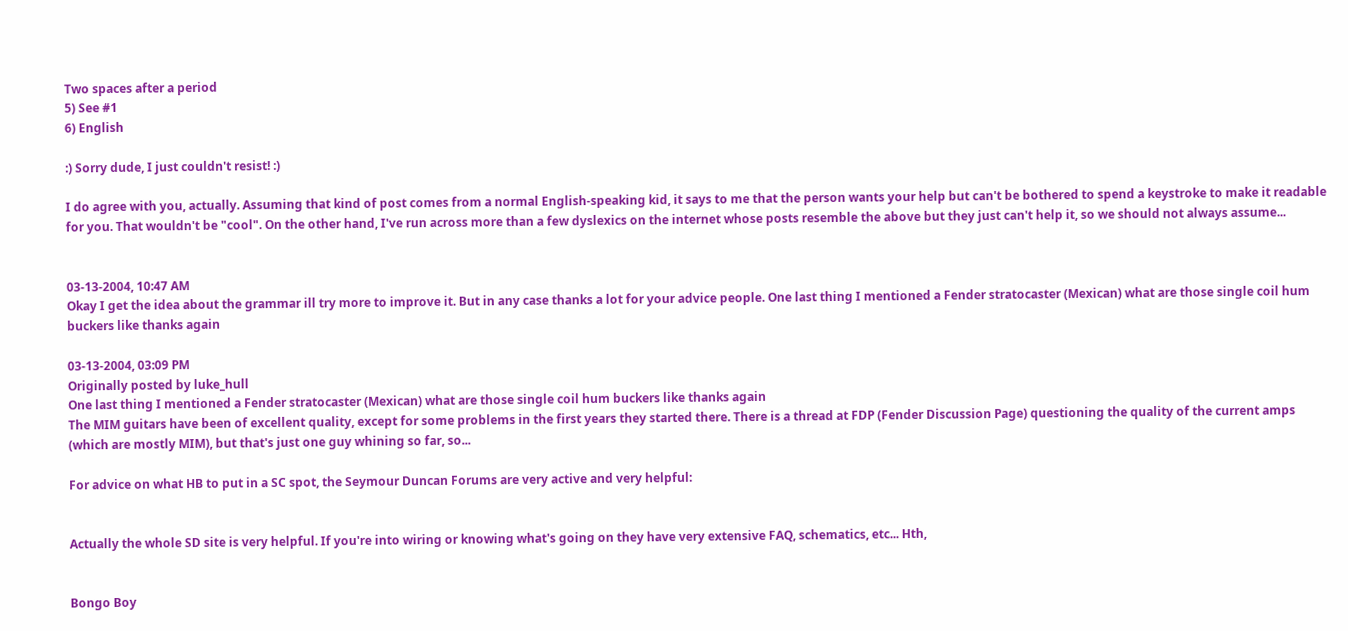Two spaces after a period
5) See #1
6) English

:) Sorry dude, I just couldn't resist! :)

I do agree with you, actually. Assuming that kind of post comes from a normal English-speaking kid, it says to me that the person wants your help but can't be bothered to spend a keystroke to make it readable for you. That wouldn't be "cool". On the other hand, I've run across more than a few dyslexics on the internet whose posts resemble the above but they just can't help it, so we should not always assume...


03-13-2004, 10:47 AM
Okay I get the idea about the grammar ill try more to improve it. But in any case thanks a lot for your advice people. One last thing I mentioned a Fender stratocaster (Mexican) what are those single coil hum buckers like thanks again

03-13-2004, 03:09 PM
Originally posted by luke_hull
One last thing I mentioned a Fender stratocaster (Mexican) what are those single coil hum buckers like thanks again
The MIM guitars have been of excellent quality, except for some problems in the first years they started there. There is a thread at FDP (Fender Discussion Page) questioning the quality of the current amps (which are mostly MIM), but that's just one guy whining so far, so...

For advice on what HB to put in a SC spot, the Seymour Duncan Forums are very active and very helpful:


Actually the whole SD site is very helpful. If you're into wiring or knowing what's going on they have very extensive FAQ, schematics, etc... Hth,


Bongo Boy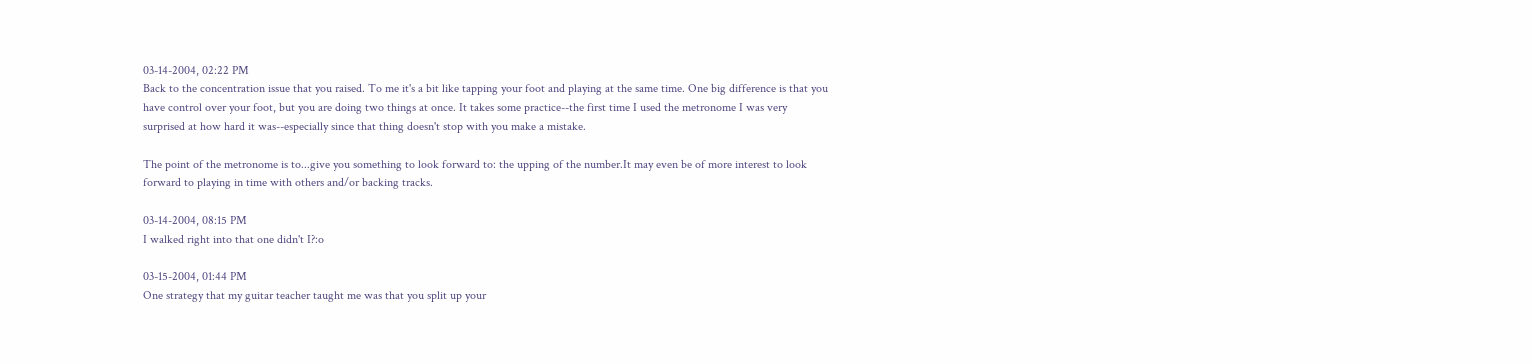03-14-2004, 02:22 PM
Back to the concentration issue that you raised. To me it's a bit like tapping your foot and playing at the same time. One big difference is that you have control over your foot, but you are doing two things at once. It takes some practice--the first time I used the metronome I was very surprised at how hard it was--especially since that thing doesn't stop with you make a mistake.

The point of the metronome is to...give you something to look forward to: the upping of the number.It may even be of more interest to look forward to playing in time with others and/or backing tracks.

03-14-2004, 08:15 PM
I walked right into that one didn't I?:o

03-15-2004, 01:44 PM
One strategy that my guitar teacher taught me was that you split up your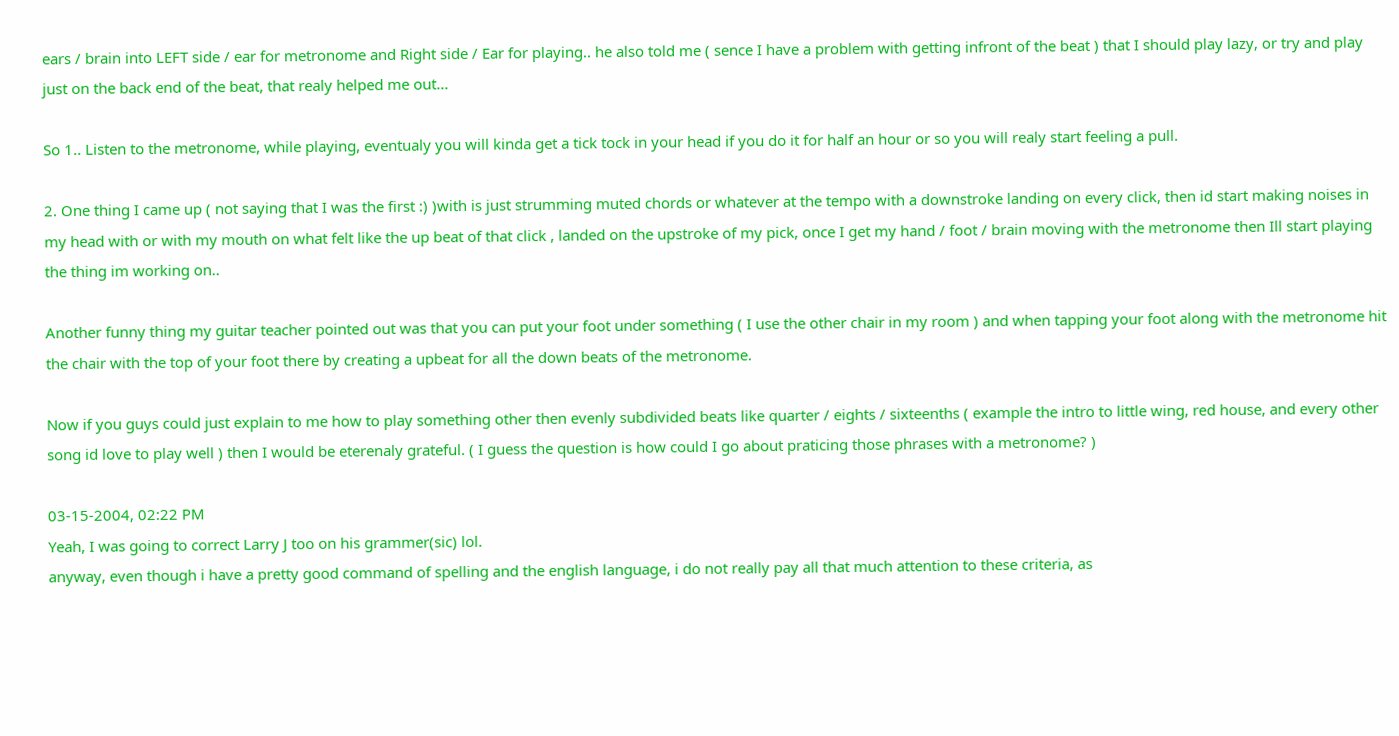ears / brain into LEFT side / ear for metronome and Right side / Ear for playing.. he also told me ( sence I have a problem with getting infront of the beat ) that I should play lazy, or try and play just on the back end of the beat, that realy helped me out...

So 1.. Listen to the metronome, while playing, eventualy you will kinda get a tick tock in your head if you do it for half an hour or so you will realy start feeling a pull.

2. One thing I came up ( not saying that I was the first :) )with is just strumming muted chords or whatever at the tempo with a downstroke landing on every click, then id start making noises in my head with or with my mouth on what felt like the up beat of that click , landed on the upstroke of my pick, once I get my hand / foot / brain moving with the metronome then Ill start playing the thing im working on..

Another funny thing my guitar teacher pointed out was that you can put your foot under something ( I use the other chair in my room ) and when tapping your foot along with the metronome hit the chair with the top of your foot there by creating a upbeat for all the down beats of the metronome.

Now if you guys could just explain to me how to play something other then evenly subdivided beats like quarter / eights / sixteenths ( example the intro to little wing, red house, and every other song id love to play well ) then I would be eterenaly grateful. ( I guess the question is how could I go about praticing those phrases with a metronome? )

03-15-2004, 02:22 PM
Yeah, I was going to correct Larry J too on his grammer(sic) lol.
anyway, even though i have a pretty good command of spelling and the english language, i do not really pay all that much attention to these criteria, as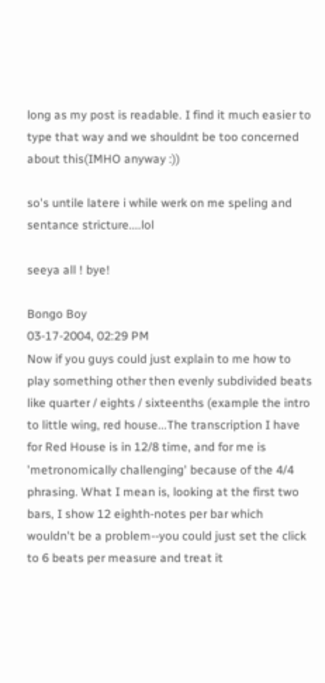long as my post is readable. I find it much easier to type that way and we shouldnt be too concerned about this(IMHO anyway :))

so's untile latere i while werk on me speling and sentance stricture....lol

seeya all ! bye!

Bongo Boy
03-17-2004, 02:29 PM
Now if you guys could just explain to me how to play something other then evenly subdivided beats like quarter / eights / sixteenths (example the intro to little wing, red house...The transcription I have for Red House is in 12/8 time, and for me is 'metronomically challenging' because of the 4/4 phrasing. What I mean is, looking at the first two bars, I show 12 eighth-notes per bar which wouldn't be a problem--you could just set the click to 6 beats per measure and treat it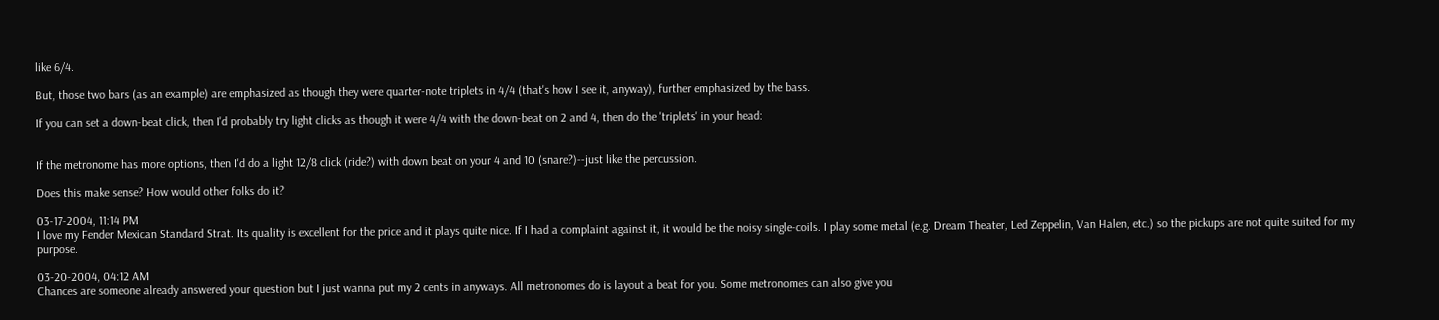like 6/4.

But, those two bars (as an example) are emphasized as though they were quarter-note triplets in 4/4 (that's how I see it, anyway), further emphasized by the bass.

If you can set a down-beat click, then I'd probably try light clicks as though it were 4/4 with the down-beat on 2 and 4, then do the 'triplets' in your head:


If the metronome has more options, then I'd do a light 12/8 click (ride?) with down beat on your 4 and 10 (snare?)--just like the percussion.

Does this make sense? How would other folks do it?

03-17-2004, 11:14 PM
I love my Fender Mexican Standard Strat. Its quality is excellent for the price and it plays quite nice. If I had a complaint against it, it would be the noisy single-coils. I play some metal (e.g. Dream Theater, Led Zeppelin, Van Halen, etc.) so the pickups are not quite suited for my purpose.

03-20-2004, 04:12 AM
Chances are someone already answered your question but I just wanna put my 2 cents in anyways. All metronomes do is layout a beat for you. Some metronomes can also give you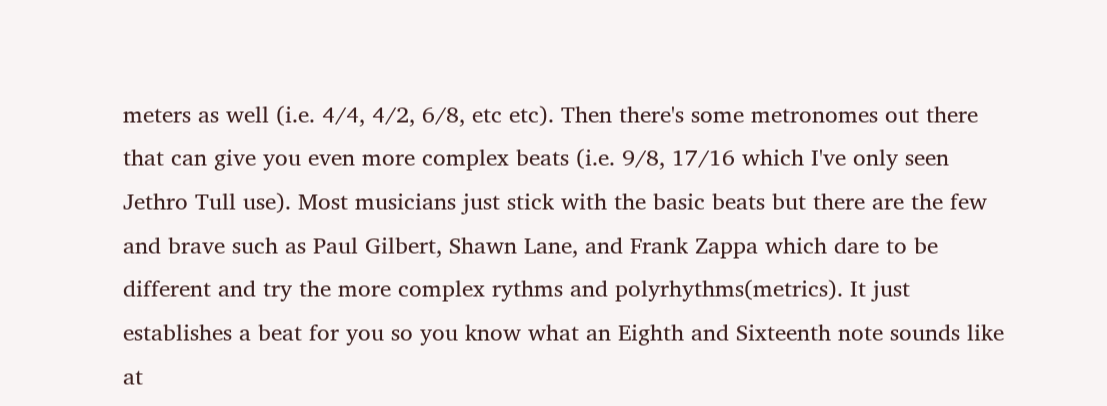meters as well (i.e. 4/4, 4/2, 6/8, etc etc). Then there's some metronomes out there that can give you even more complex beats (i.e. 9/8, 17/16 which I've only seen Jethro Tull use). Most musicians just stick with the basic beats but there are the few and brave such as Paul Gilbert, Shawn Lane, and Frank Zappa which dare to be different and try the more complex rythms and polyrhythms(metrics). It just establishes a beat for you so you know what an Eighth and Sixteenth note sounds like at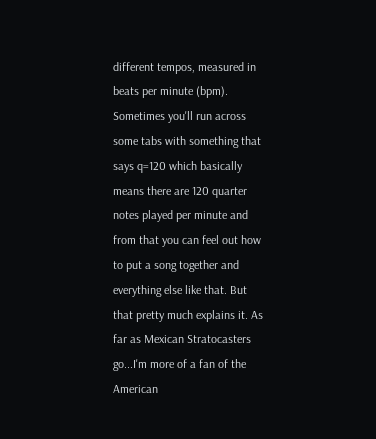different tempos, measured in beats per minute (bpm). Sometimes you'll run across some tabs with something that says q=120 which basically means there are 120 quarter notes played per minute and from that you can feel out how to put a song together and everything else like that. But that pretty much explains it. As far as Mexican Stratocasters go...I'm more of a fan of the American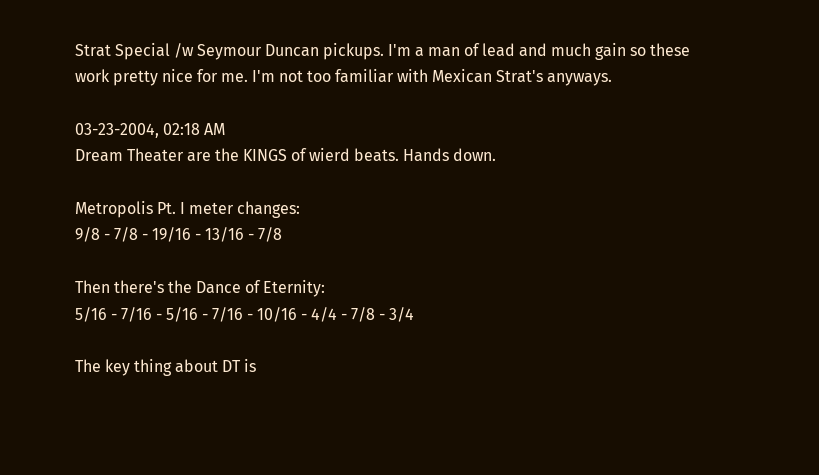Strat Special /w Seymour Duncan pickups. I'm a man of lead and much gain so these work pretty nice for me. I'm not too familiar with Mexican Strat's anyways.

03-23-2004, 02:18 AM
Dream Theater are the KINGS of wierd beats. Hands down.

Metropolis Pt. I meter changes:
9/8 - 7/8 - 19/16 - 13/16 - 7/8

Then there's the Dance of Eternity:
5/16 - 7/16 - 5/16 - 7/16 - 10/16 - 4/4 - 7/8 - 3/4

The key thing about DT is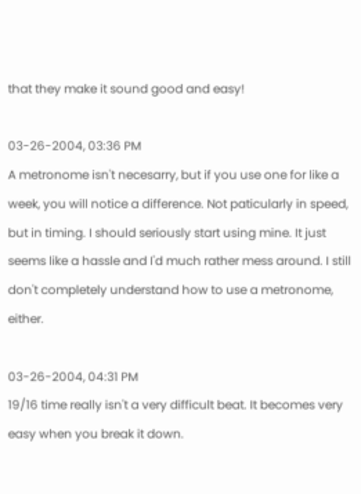that they make it sound good and easy!

03-26-2004, 03:36 PM
A metronome isn't necesarry, but if you use one for like a week, you will notice a difference. Not paticularly in speed, but in timing. I should seriously start using mine. It just seems like a hassle and I'd much rather mess around. I still don't completely understand how to use a metronome, either.

03-26-2004, 04:31 PM
19/16 time really isn't a very difficult beat. It becomes very easy when you break it down.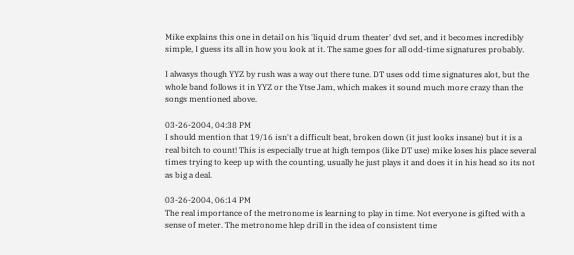Mike explains this one in detail on his 'liquid drum theater' dvd set, and it becomes incredibly simple, I guess its all in how you look at it. The same goes for all odd-time signatures probably.

I alwasys though YYZ by rush was a way out there tune. DT uses odd time signatures alot, but the whole band follows it in YYZ or the Ytse Jam, which makes it sound much more crazy than the songs mentioned above.

03-26-2004, 04:38 PM
I should mention that 19/16 isn't a difficult beat, broken down (it just looks insane) but it is a real bitch to count! This is especially true at high tempos (like DT use) mike loses his place several times trying to keep up with the counting, usually he just plays it and does it in his head so its not as big a deal.

03-26-2004, 06:14 PM
The real importance of the metronome is learning to play in time. Not everyone is gifted with a sense of meter. The metronome hlep drill in the idea of consistent time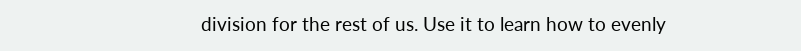division for the rest of us. Use it to learn how to evenly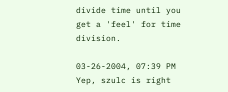divide time until you get a 'feel' for time division.

03-26-2004, 07:39 PM
Yep, szulc is right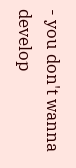- you don't wanna develop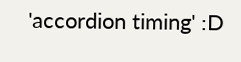'accordion timing' :D